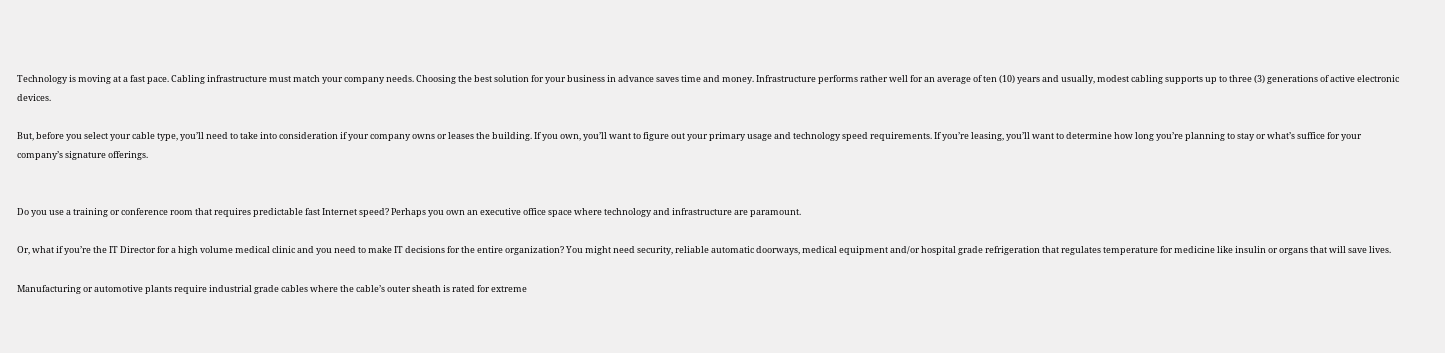Technology is moving at a fast pace. Cabling infrastructure must match your company needs. Choosing the best solution for your business in advance saves time and money. Infrastructure performs rather well for an average of ten (10) years and usually, modest cabling supports up to three (3) generations of active electronic devices.

But, before you select your cable type, you’ll need to take into consideration if your company owns or leases the building. If you own, you’ll want to figure out your primary usage and technology speed requirements. If you’re leasing, you’ll want to determine how long you’re planning to stay or what’s suffice for your company’s signature offerings.


Do you use a training or conference room that requires predictable fast Internet speed? Perhaps you own an executive office space where technology and infrastructure are paramount.

Or, what if you’re the IT Director for a high volume medical clinic and you need to make IT decisions for the entire organization? You might need security, reliable automatic doorways, medical equipment and/or hospital grade refrigeration that regulates temperature for medicine like insulin or organs that will save lives.

Manufacturing or automotive plants require industrial grade cables where the cable’s outer sheath is rated for extreme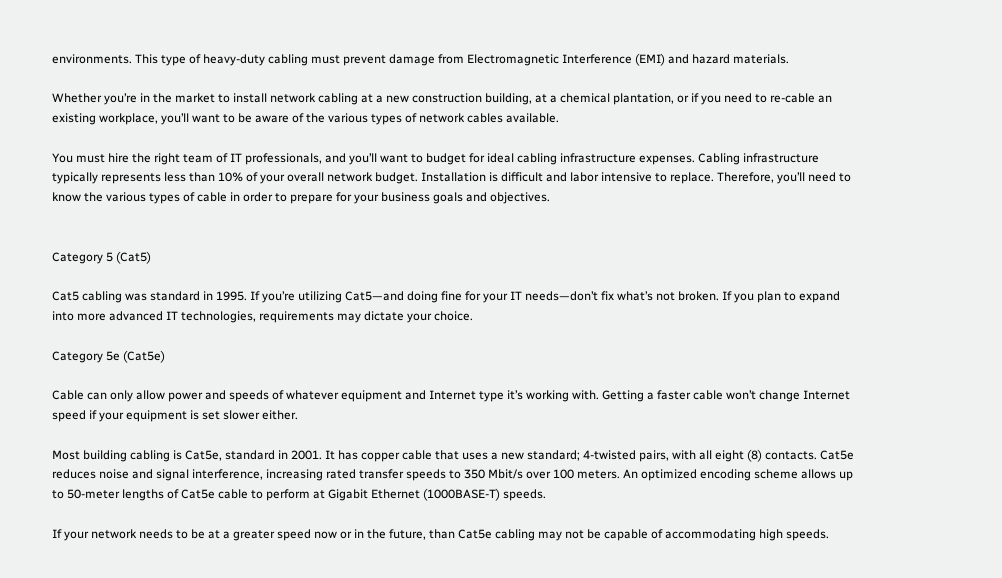environments. This type of heavy-duty cabling must prevent damage from Electromagnetic Interference (EMI) and hazard materials.

Whether you’re in the market to install network cabling at a new construction building, at a chemical plantation, or if you need to re-cable an existing workplace, you’ll want to be aware of the various types of network cables available.

You must hire the right team of IT professionals, and you’ll want to budget for ideal cabling infrastructure expenses. Cabling infrastructure typically represents less than 10% of your overall network budget. Installation is difficult and labor intensive to replace. Therefore, you’ll need to know the various types of cable in order to prepare for your business goals and objectives.


Category 5 (Cat5)

Cat5 cabling was standard in 1995. If you’re utilizing Cat5—and doing fine for your IT needs—don’t fix what’s not broken. If you plan to expand into more advanced IT technologies, requirements may dictate your choice.

Category 5e (Cat5e)

Cable can only allow power and speeds of whatever equipment and Internet type it’s working with. Getting a faster cable won’t change Internet speed if your equipment is set slower either.

Most building cabling is Cat5e, standard in 2001. It has copper cable that uses a new standard; 4-twisted pairs, with all eight (8) contacts. Cat5e reduces noise and signal interference, increasing rated transfer speeds to 350 Mbit/s over 100 meters. An optimized encoding scheme allows up to 50-meter lengths of Cat5e cable to perform at Gigabit Ethernet (1000BASE-T) speeds.

If your network needs to be at a greater speed now or in the future, than Cat5e cabling may not be capable of accommodating high speeds.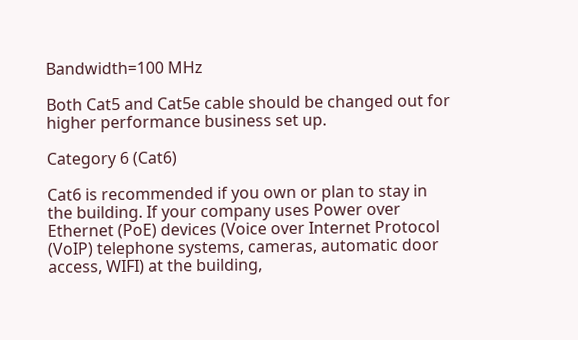Bandwidth=100 MHz

Both Cat5 and Cat5e cable should be changed out for higher performance business set up.

Category 6 (Cat6)

Cat6 is recommended if you own or plan to stay in the building. If your company uses Power over Ethernet (PoE) devices (Voice over Internet Protocol (VoIP) telephone systems, cameras, automatic door access, WIFI) at the building,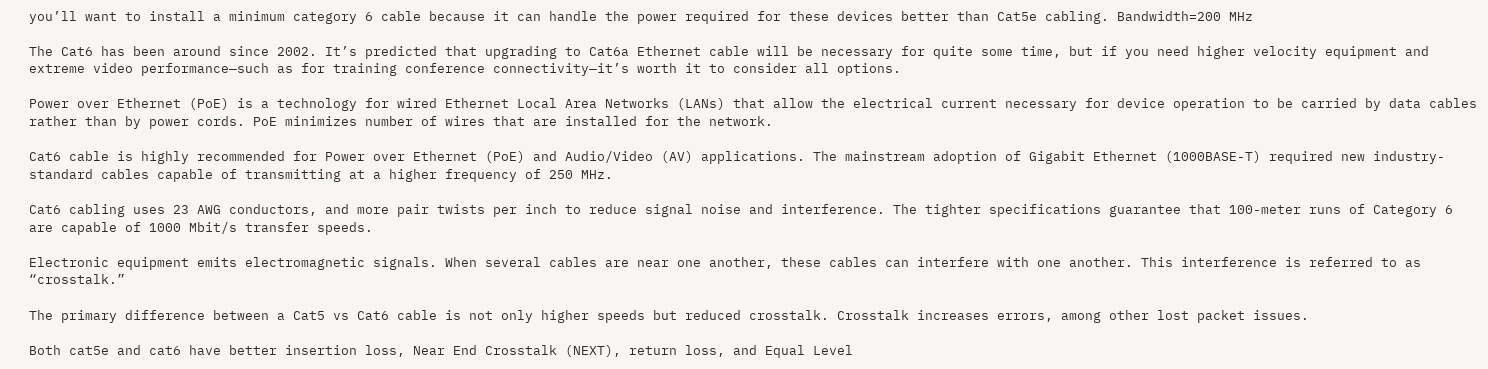you’ll want to install a minimum category 6 cable because it can handle the power required for these devices better than Cat5e cabling. Bandwidth=200 MHz

The Cat6 has been around since 2002. It’s predicted that upgrading to Cat6a Ethernet cable will be necessary for quite some time, but if you need higher velocity equipment and extreme video performance—such as for training conference connectivity—it’s worth it to consider all options.

Power over Ethernet (PoE) is a technology for wired Ethernet Local Area Networks (LANs) that allow the electrical current necessary for device operation to be carried by data cables rather than by power cords. PoE minimizes number of wires that are installed for the network.

Cat6 cable is highly recommended for Power over Ethernet (PoE) and Audio/Video (AV) applications. The mainstream adoption of Gigabit Ethernet (1000BASE-T) required new industry-standard cables capable of transmitting at a higher frequency of 250 MHz.

Cat6 cabling uses 23 AWG conductors, and more pair twists per inch to reduce signal noise and interference. The tighter specifications guarantee that 100-meter runs of Category 6 are capable of 1000 Mbit/s transfer speeds.

Electronic equipment emits electromagnetic signals. When several cables are near one another, these cables can interfere with one another. This interference is referred to as “crosstalk.”

The primary difference between a Cat5 vs Cat6 cable is not only higher speeds but reduced crosstalk. Crosstalk increases errors, among other lost packet issues.

Both cat5e and cat6 have better insertion loss, Near End Crosstalk (NEXT), return loss, and Equal Level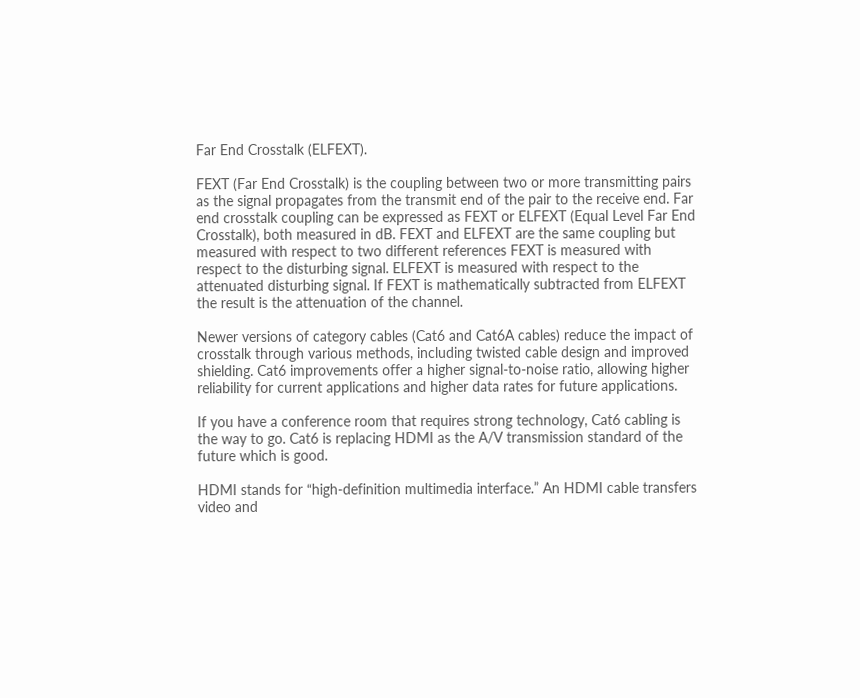Far End Crosstalk (ELFEXT).

FEXT (Far End Crosstalk) is the coupling between two or more transmitting pairs as the signal propagates from the transmit end of the pair to the receive end. Far end crosstalk coupling can be expressed as FEXT or ELFEXT (Equal Level Far End Crosstalk), both measured in dB. FEXT and ELFEXT are the same coupling but measured with respect to two different references FEXT is measured with respect to the disturbing signal. ELFEXT is measured with respect to the attenuated disturbing signal. If FEXT is mathematically subtracted from ELFEXT the result is the attenuation of the channel.

Newer versions of category cables (Cat6 and Cat6A cables) reduce the impact of crosstalk through various methods, including twisted cable design and improved shielding. Cat6 improvements offer a higher signal-to-noise ratio, allowing higher reliability for current applications and higher data rates for future applications.

If you have a conference room that requires strong technology, Cat6 cabling is the way to go. Cat6 is replacing HDMI as the A/V transmission standard of the future which is good.

HDMI stands for “high-definition multimedia interface.” An HDMI cable transfers video and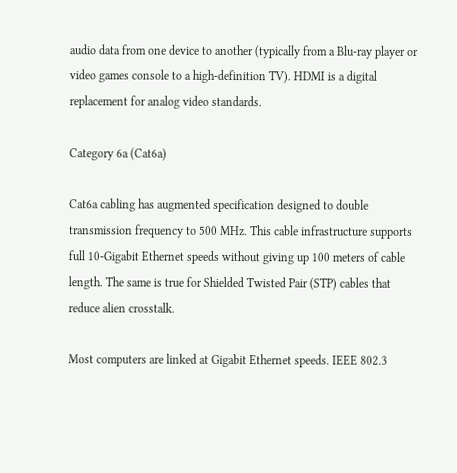audio data from one device to another (typically from a Blu-ray player or video games console to a high-definition TV). HDMI is a digital replacement for analog video standards.

Category 6a (Cat6a)

Cat6a cabling has augmented specification designed to double transmission frequency to 500 MHz. This cable infrastructure supports full 10-Gigabit Ethernet speeds without giving up 100 meters of cable length. The same is true for Shielded Twisted Pair (STP) cables that reduce alien crosstalk.

Most computers are linked at Gigabit Ethernet speeds. IEEE 802.3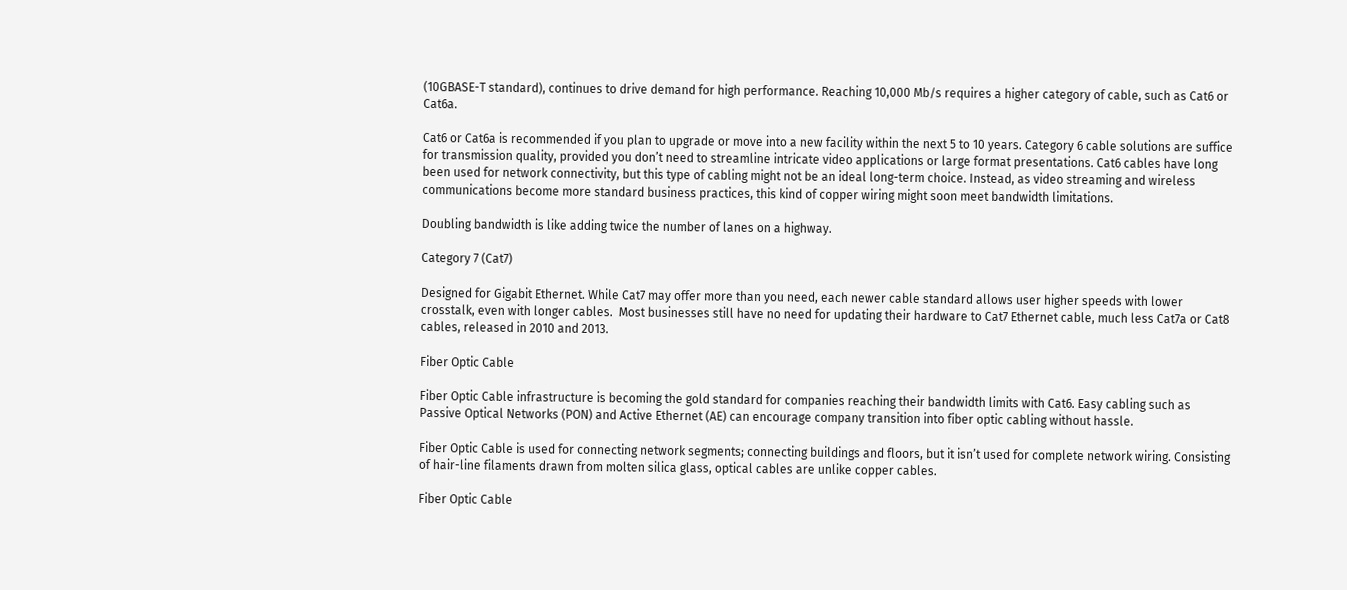(10GBASE-T standard), continues to drive demand for high performance. Reaching 10,000 Mb/s requires a higher category of cable, such as Cat6 or Cat6a.

Cat6 or Cat6a is recommended if you plan to upgrade or move into a new facility within the next 5 to 10 years. Category 6 cable solutions are suffice for transmission quality, provided you don’t need to streamline intricate video applications or large format presentations. Cat6 cables have long been used for network connectivity, but this type of cabling might not be an ideal long-term choice. Instead, as video streaming and wireless communications become more standard business practices, this kind of copper wiring might soon meet bandwidth limitations.

Doubling bandwidth is like adding twice the number of lanes on a highway.

Category 7 (Cat7)

Designed for Gigabit Ethernet. While Cat7 may offer more than you need, each newer cable standard allows user higher speeds with lower crosstalk, even with longer cables.  Most businesses still have no need for updating their hardware to Cat7 Ethernet cable, much less Cat7a or Cat8 cables, released in 2010 and 2013.

Fiber Optic Cable

Fiber Optic Cable infrastructure is becoming the gold standard for companies reaching their bandwidth limits with Cat6. Easy cabling such as Passive Optical Networks (PON) and Active Ethernet (AE) can encourage company transition into fiber optic cabling without hassle.

Fiber Optic Cable is used for connecting network segments; connecting buildings and floors, but it isn’t used for complete network wiring. Consisting of hair-line filaments drawn from molten silica glass, optical cables are unlike copper cables.

Fiber Optic Cable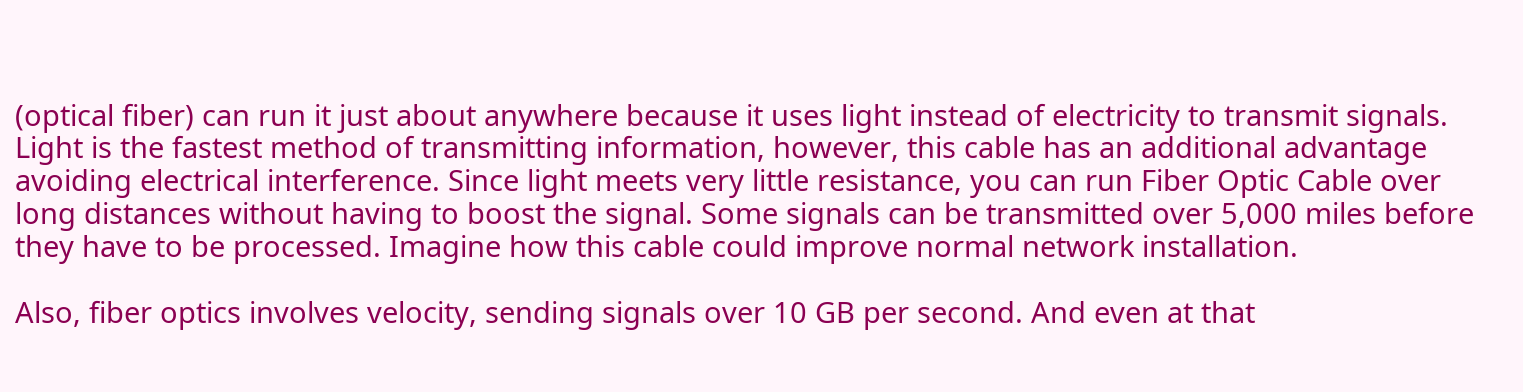(optical fiber) can run it just about anywhere because it uses light instead of electricity to transmit signals. Light is the fastest method of transmitting information, however, this cable has an additional advantage avoiding electrical interference. Since light meets very little resistance, you can run Fiber Optic Cable over long distances without having to boost the signal. Some signals can be transmitted over 5,000 miles before they have to be processed. Imagine how this cable could improve normal network installation.

Also, fiber optics involves velocity, sending signals over 10 GB per second. And even at that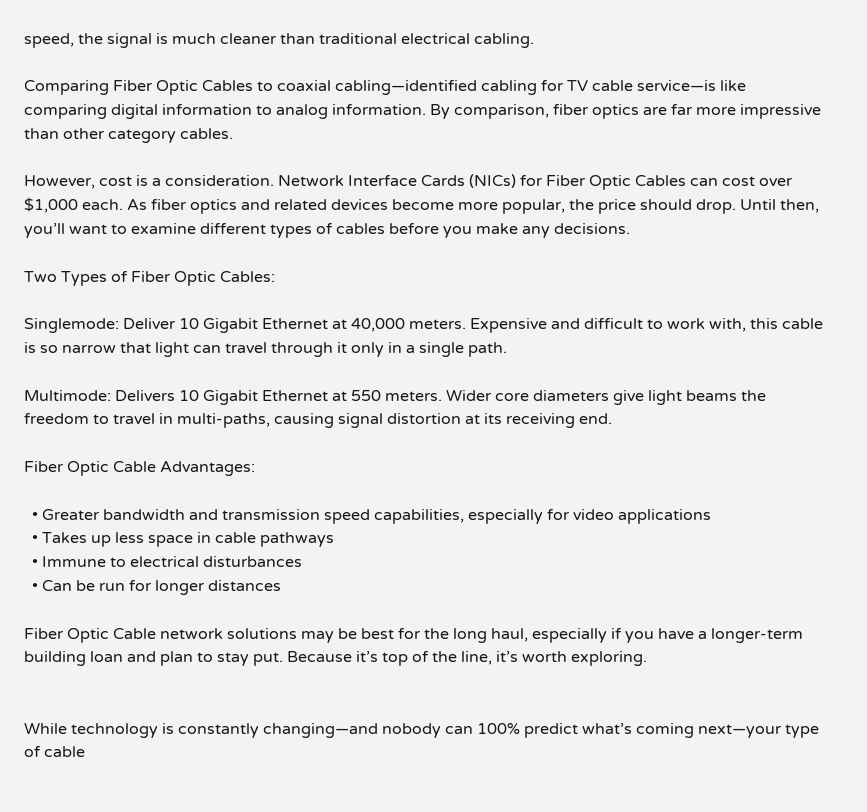speed, the signal is much cleaner than traditional electrical cabling.

Comparing Fiber Optic Cables to coaxial cabling—identified cabling for TV cable service—is like comparing digital information to analog information. By comparison, fiber optics are far more impressive than other category cables.

However, cost is a consideration. Network Interface Cards (NICs) for Fiber Optic Cables can cost over $1,000 each. As fiber optics and related devices become more popular, the price should drop. Until then, you’ll want to examine different types of cables before you make any decisions.

Two Types of Fiber Optic Cables:

Singlemode: Deliver 10 Gigabit Ethernet at 40,000 meters. Expensive and difficult to work with, this cable is so narrow that light can travel through it only in a single path.

Multimode: Delivers 10 Gigabit Ethernet at 550 meters. Wider core diameters give light beams the freedom to travel in multi-paths, causing signal distortion at its receiving end.

Fiber Optic Cable Advantages:

  • Greater bandwidth and transmission speed capabilities, especially for video applications
  • Takes up less space in cable pathways
  • Immune to electrical disturbances
  • Can be run for longer distances

Fiber Optic Cable network solutions may be best for the long haul, especially if you have a longer-term building loan and plan to stay put. Because it’s top of the line, it’s worth exploring.


While technology is constantly changing—and nobody can 100% predict what’s coming next—your type of cable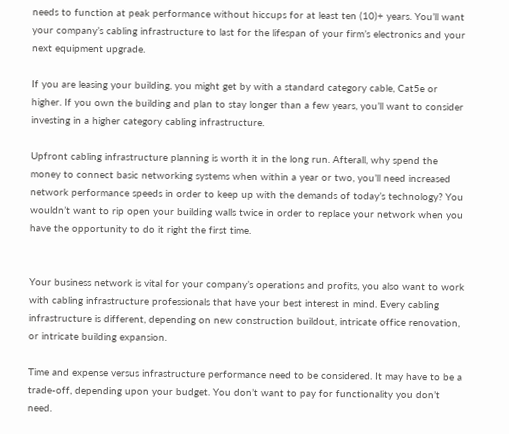needs to function at peak performance without hiccups for at least ten (10)+ years. You’ll want your company’s cabling infrastructure to last for the lifespan of your firm’s electronics and your next equipment upgrade.

If you are leasing your building, you might get by with a standard category cable, Cat5e or higher. If you own the building and plan to stay longer than a few years, you’ll want to consider investing in a higher category cabling infrastructure.

Upfront cabling infrastructure planning is worth it in the long run. Afterall, why spend the money to connect basic networking systems when within a year or two, you’ll need increased network performance speeds in order to keep up with the demands of today’s technology? You wouldn’t want to rip open your building walls twice in order to replace your network when you have the opportunity to do it right the first time.


Your business network is vital for your company’s operations and profits, you also want to work with cabling infrastructure professionals that have your best interest in mind. Every cabling infrastructure is different, depending on new construction buildout, intricate office renovation, or intricate building expansion.

Time and expense versus infrastructure performance need to be considered. It may have to be a trade-off, depending upon your budget. You don’t want to pay for functionality you don’t need.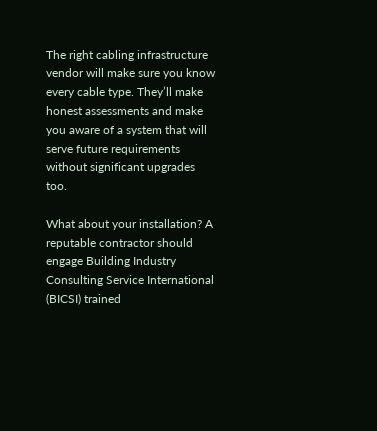The right cabling infrastructure vendor will make sure you know every cable type. They’ll make honest assessments and make you aware of a system that will serve future requirements without significant upgrades too.

What about your installation? A reputable contractor should engage Building Industry Consulting Service International (BICSI) trained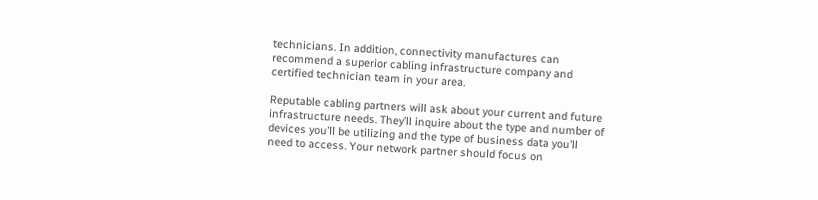technicians. In addition, connectivity manufactures can recommend a superior cabling infrastructure company and certified technician team in your area.

Reputable cabling partners will ask about your current and future infrastructure needs. They’ll inquire about the type and number of devices you’ll be utilizing and the type of business data you’ll need to access. Your network partner should focus on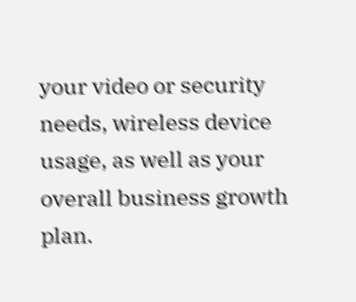your video or security needs, wireless device usage, as well as your overall business growth plan.